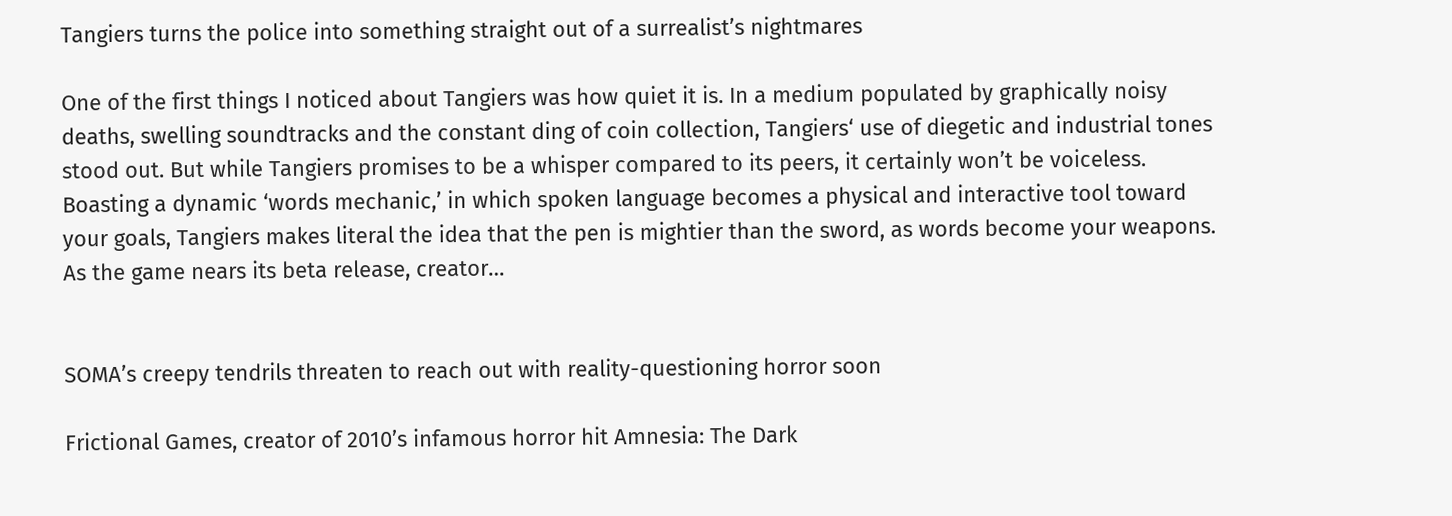Tangiers turns the police into something straight out of a surrealist’s nightmares

One of the first things I noticed about Tangiers was how quiet it is. In a medium populated by graphically noisy deaths, swelling soundtracks and the constant ding of coin collection, Tangiers‘ use of diegetic and industrial tones stood out. But while Tangiers promises to be a whisper compared to its peers, it certainly won’t be voiceless. Boasting a dynamic ‘words mechanic,’ in which spoken language becomes a physical and interactive tool toward your goals, Tangiers makes literal the idea that the pen is mightier than the sword, as words become your weapons. As the game nears its beta release, creator…


SOMA’s creepy tendrils threaten to reach out with reality-questioning horror soon

Frictional Games, creator of 2010’s infamous horror hit Amnesia: The Dark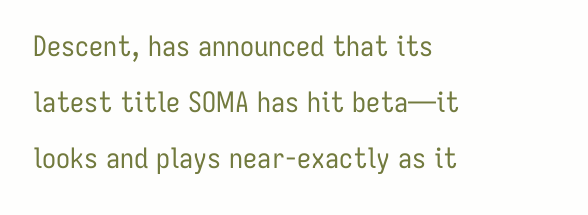Descent, has announced that its latest title SOMA has hit beta—it looks and plays near-exactly as it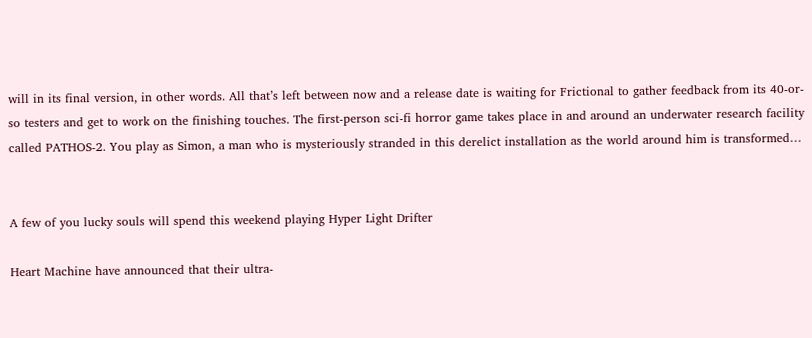will in its final version, in other words. All that’s left between now and a release date is waiting for Frictional to gather feedback from its 40-or-so testers and get to work on the finishing touches. The first-person sci-fi horror game takes place in and around an underwater research facility called PATHOS-2. You play as Simon, a man who is mysteriously stranded in this derelict installation as the world around him is transformed…


A few of you lucky souls will spend this weekend playing Hyper Light Drifter

Heart Machine have announced that their ultra-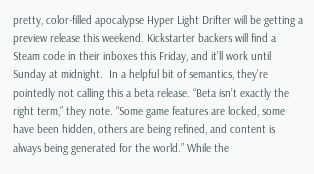pretty, color-filled apocalypse Hyper Light Drifter will be getting a preview release this weekend. Kickstarter backers will find a Steam code in their inboxes this Friday, and it’ll work until Sunday at midnight.  In a helpful bit of semantics, they’re pointedly not calling this a beta release. “Beta isn’t exactly the right term,” they note. “Some game features are locked, some have been hidden, others are being refined, and content is always being generated for the world.” While the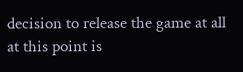decision to release the game at all at this point is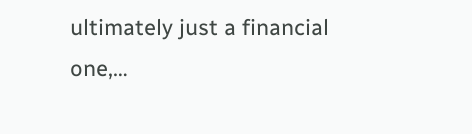ultimately just a financial one,…